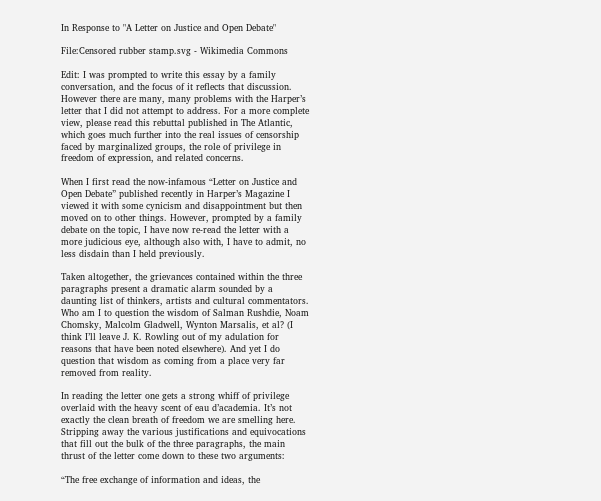In Response to "A Letter on Justice and Open Debate"

File:Censored rubber stamp.svg - Wikimedia Commons

Edit: I was prompted to write this essay by a family conversation, and the focus of it reflects that discussion. However there are many, many problems with the Harper’s letter that I did not attempt to address. For a more complete view, please read this rebuttal published in The Atlantic, which goes much further into the real issues of censorship faced by marginalized groups, the role of privilege in freedom of expression, and related concerns.

When I first read the now-infamous “Letter on Justice and Open Debate” published recently in Harper’s Magazine I viewed it with some cynicism and disappointment but then moved on to other things. However, prompted by a family debate on the topic, I have now re-read the letter with a more judicious eye, although also with, I have to admit, no less disdain than I held previously.

Taken altogether, the grievances contained within the three paragraphs present a dramatic alarm sounded by a daunting list of thinkers, artists and cultural commentators. Who am I to question the wisdom of Salman Rushdie, Noam Chomsky, Malcolm Gladwell, Wynton Marsalis, et al? (I think I’ll leave J. K. Rowling out of my adulation for reasons that have been noted elsewhere). And yet I do question that wisdom as coming from a place very far removed from reality.

In reading the letter one gets a strong whiff of privilege overlaid with the heavy scent of eau d’academia. It’s not exactly the clean breath of freedom we are smelling here. Stripping away the various justifications and equivocations that fill out the bulk of the three paragraphs, the main thrust of the letter come down to these two arguments:

“The free exchange of information and ideas, the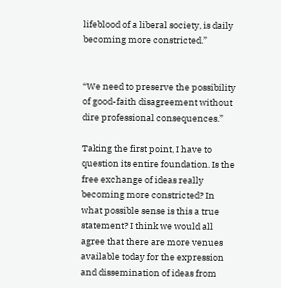lifeblood of a liberal society, is daily becoming more constricted.”


“We need to preserve the possibility of good-faith disagreement without dire professional consequences.”

Taking the first point, I have to question its entire foundation. Is the free exchange of ideas really becoming more constricted? In what possible sense is this a true statement? I think we would all agree that there are more venues available today for the expression and dissemination of ideas from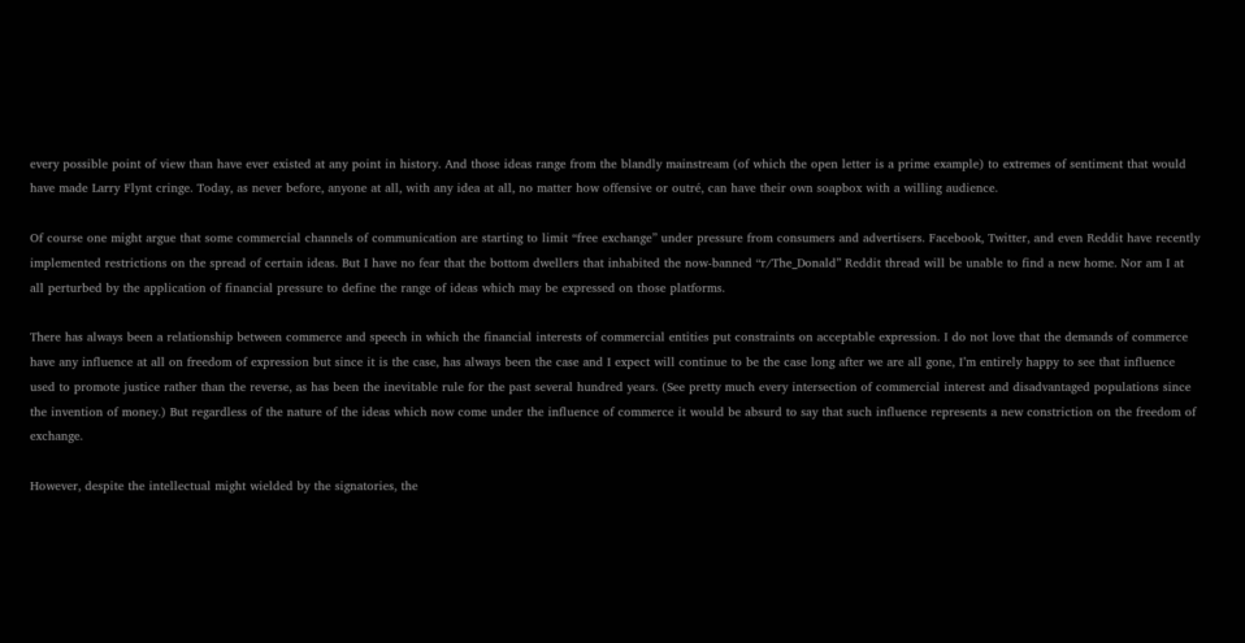every possible point of view than have ever existed at any point in history. And those ideas range from the blandly mainstream (of which the open letter is a prime example) to extremes of sentiment that would have made Larry Flynt cringe. Today, as never before, anyone at all, with any idea at all, no matter how offensive or outré, can have their own soapbox with a willing audience.

Of course one might argue that some commercial channels of communication are starting to limit “free exchange” under pressure from consumers and advertisers. Facebook, Twitter, and even Reddit have recently implemented restrictions on the spread of certain ideas. But I have no fear that the bottom dwellers that inhabited the now-banned “r/The_Donald” Reddit thread will be unable to find a new home. Nor am I at all perturbed by the application of financial pressure to define the range of ideas which may be expressed on those platforms.

There has always been a relationship between commerce and speech in which the financial interests of commercial entities put constraints on acceptable expression. I do not love that the demands of commerce have any influence at all on freedom of expression but since it is the case, has always been the case and I expect will continue to be the case long after we are all gone, I’m entirely happy to see that influence used to promote justice rather than the reverse, as has been the inevitable rule for the past several hundred years. (See pretty much every intersection of commercial interest and disadvantaged populations since the invention of money.) But regardless of the nature of the ideas which now come under the influence of commerce it would be absurd to say that such influence represents a new constriction on the freedom of exchange.

However, despite the intellectual might wielded by the signatories, the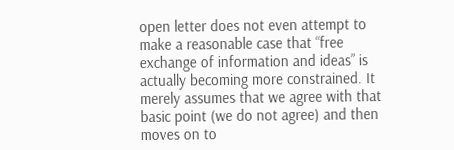open letter does not even attempt to make a reasonable case that “free exchange of information and ideas” is actually becoming more constrained. It merely assumes that we agree with that basic point (we do not agree) and then moves on to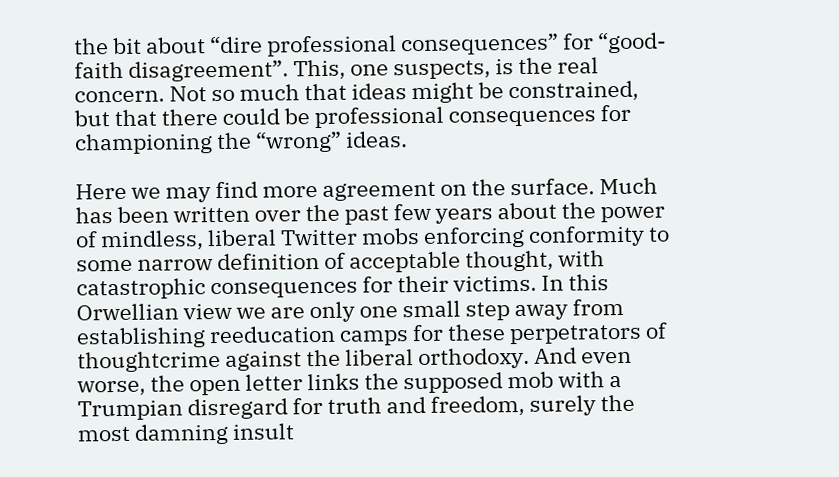the bit about “dire professional consequences” for “good-faith disagreement”. This, one suspects, is the real concern. Not so much that ideas might be constrained, but that there could be professional consequences for championing the “wrong” ideas.

Here we may find more agreement on the surface. Much has been written over the past few years about the power of mindless, liberal Twitter mobs enforcing conformity to some narrow definition of acceptable thought, with catastrophic consequences for their victims. In this Orwellian view we are only one small step away from establishing reeducation camps for these perpetrators of thoughtcrime against the liberal orthodoxy. And even worse, the open letter links the supposed mob with a Trumpian disregard for truth and freedom, surely the most damning insult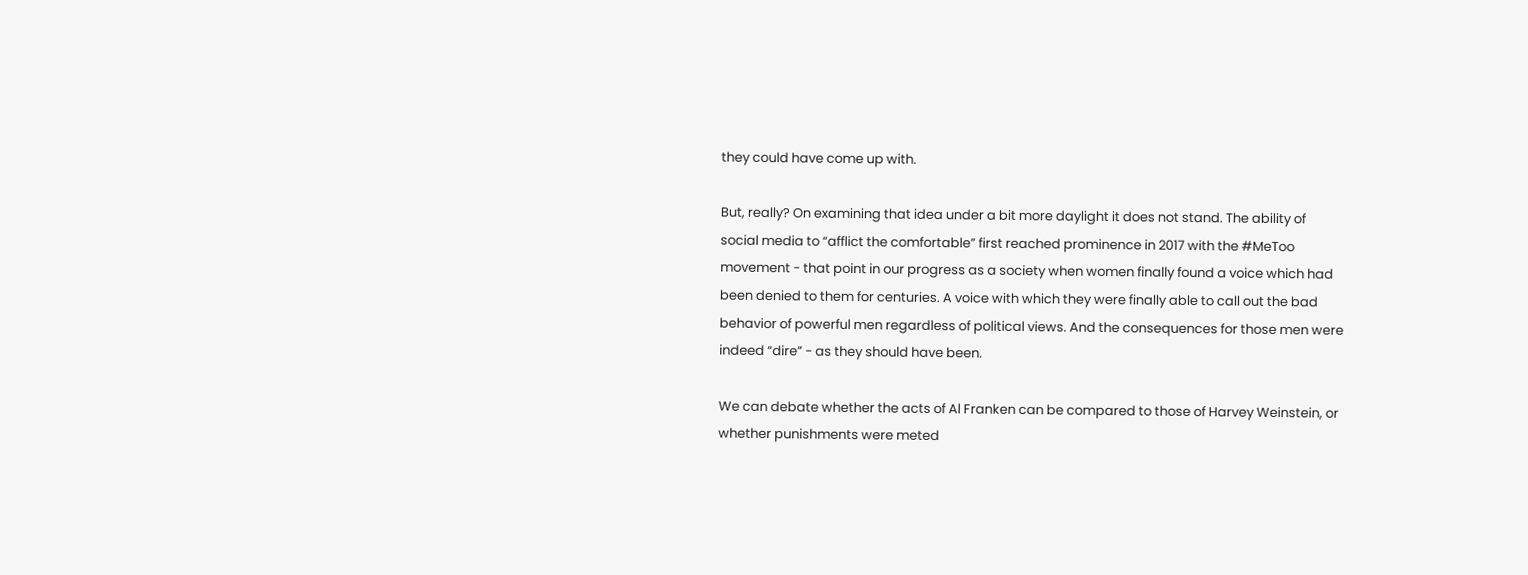they could have come up with.

But, really? On examining that idea under a bit more daylight it does not stand. The ability of social media to “afflict the comfortable” first reached prominence in 2017 with the #MeToo movement - that point in our progress as a society when women finally found a voice which had been denied to them for centuries. A voice with which they were finally able to call out the bad behavior of powerful men regardless of political views. And the consequences for those men were indeed “dire” - as they should have been.

We can debate whether the acts of Al Franken can be compared to those of Harvey Weinstein, or whether punishments were meted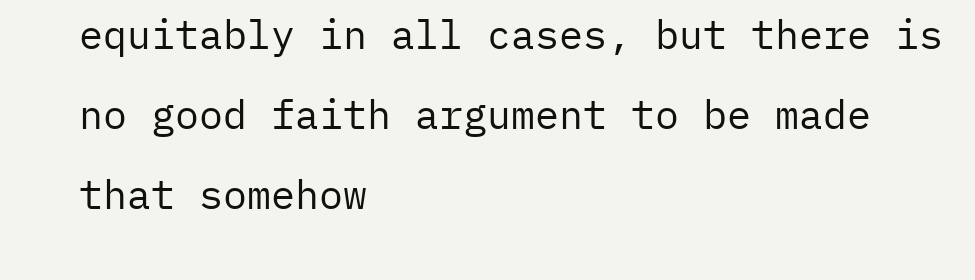equitably in all cases, but there is no good faith argument to be made that somehow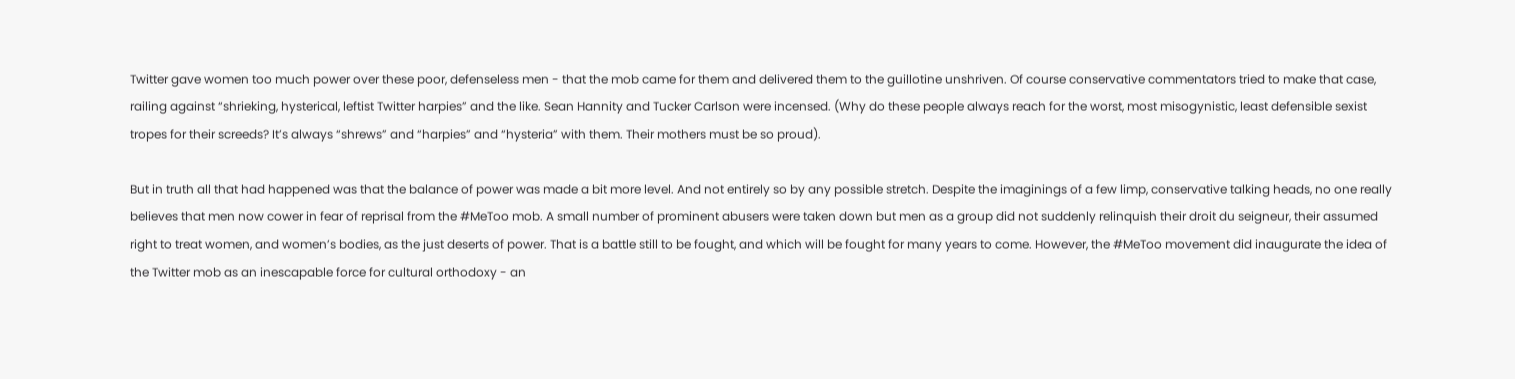Twitter gave women too much power over these poor, defenseless men - that the mob came for them and delivered them to the guillotine unshriven. Of course conservative commentators tried to make that case, railing against “shrieking, hysterical, leftist Twitter harpies” and the like. Sean Hannity and Tucker Carlson were incensed. (Why do these people always reach for the worst, most misogynistic, least defensible sexist tropes for their screeds? It’s always “shrews” and “harpies” and “hysteria” with them. Their mothers must be so proud).

But in truth all that had happened was that the balance of power was made a bit more level. And not entirely so by any possible stretch. Despite the imaginings of a few limp, conservative talking heads, no one really believes that men now cower in fear of reprisal from the #MeToo mob. A small number of prominent abusers were taken down but men as a group did not suddenly relinquish their droit du seigneur, their assumed right to treat women, and women’s bodies, as the just deserts of power. That is a battle still to be fought, and which will be fought for many years to come. However, the #MeToo movement did inaugurate the idea of the Twitter mob as an inescapable force for cultural orthodoxy - an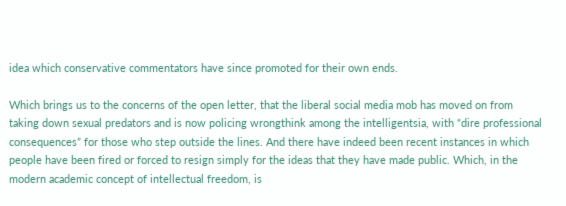idea which conservative commentators have since promoted for their own ends.

Which brings us to the concerns of the open letter, that the liberal social media mob has moved on from taking down sexual predators and is now policing wrongthink among the intelligentsia, with “dire professional consequences” for those who step outside the lines. And there have indeed been recent instances in which people have been fired or forced to resign simply for the ideas that they have made public. Which, in the modern academic concept of intellectual freedom, is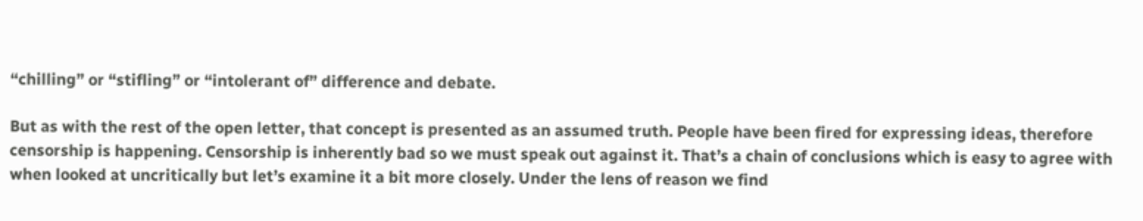“chilling” or “stifling” or “intolerant of” difference and debate.

But as with the rest of the open letter, that concept is presented as an assumed truth. People have been fired for expressing ideas, therefore censorship is happening. Censorship is inherently bad so we must speak out against it. That’s a chain of conclusions which is easy to agree with when looked at uncritically but let’s examine it a bit more closely. Under the lens of reason we find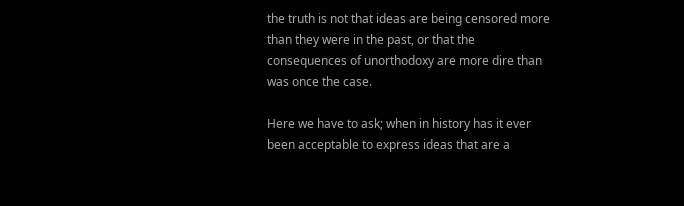the truth is not that ideas are being censored more than they were in the past, or that the consequences of unorthodoxy are more dire than was once the case.

Here we have to ask; when in history has it ever been acceptable to express ideas that are a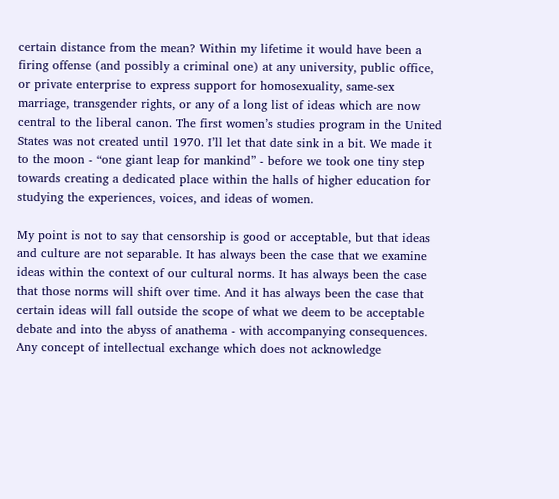certain distance from the mean? Within my lifetime it would have been a firing offense (and possibly a criminal one) at any university, public office, or private enterprise to express support for homosexuality, same-sex marriage, transgender rights, or any of a long list of ideas which are now central to the liberal canon. The first women’s studies program in the United States was not created until 1970. I’ll let that date sink in a bit. We made it to the moon - “one giant leap for mankind” - before we took one tiny step towards creating a dedicated place within the halls of higher education for studying the experiences, voices, and ideas of women.

My point is not to say that censorship is good or acceptable, but that ideas and culture are not separable. It has always been the case that we examine ideas within the context of our cultural norms. It has always been the case that those norms will shift over time. And it has always been the case that certain ideas will fall outside the scope of what we deem to be acceptable debate and into the abyss of anathema - with accompanying consequences. Any concept of intellectual exchange which does not acknowledge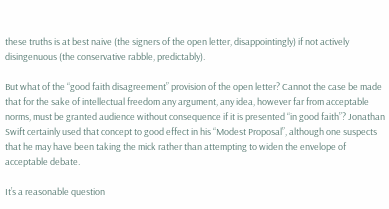these truths is at best naive (the signers of the open letter, disappointingly) if not actively disingenuous (the conservative rabble, predictably).

But what of the “good faith disagreement” provision of the open letter? Cannot the case be made that for the sake of intellectual freedom any argument, any idea, however far from acceptable norms, must be granted audience without consequence if it is presented “in good faith”? Jonathan Swift certainly used that concept to good effect in his “Modest Proposal”, although one suspects that he may have been taking the mick rather than attempting to widen the envelope of acceptable debate.

It’s a reasonable question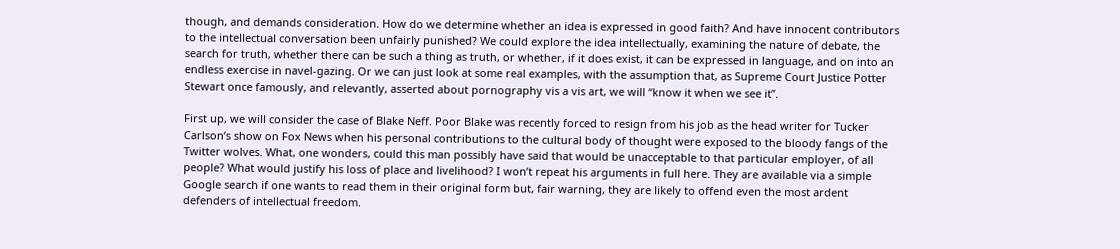though, and demands consideration. How do we determine whether an idea is expressed in good faith? And have innocent contributors to the intellectual conversation been unfairly punished? We could explore the idea intellectually, examining the nature of debate, the search for truth, whether there can be such a thing as truth, or whether, if it does exist, it can be expressed in language, and on into an endless exercise in navel-gazing. Or we can just look at some real examples, with the assumption that, as Supreme Court Justice Potter Stewart once famously, and relevantly, asserted about pornography vis a vis art, we will “know it when we see it”.

First up, we will consider the case of Blake Neff. Poor Blake was recently forced to resign from his job as the head writer for Tucker Carlson’s show on Fox News when his personal contributions to the cultural body of thought were exposed to the bloody fangs of the Twitter wolves. What, one wonders, could this man possibly have said that would be unacceptable to that particular employer, of all people? What would justify his loss of place and livelihood? I won’t repeat his arguments in full here. They are available via a simple Google search if one wants to read them in their original form but, fair warning, they are likely to offend even the most ardent defenders of intellectual freedom.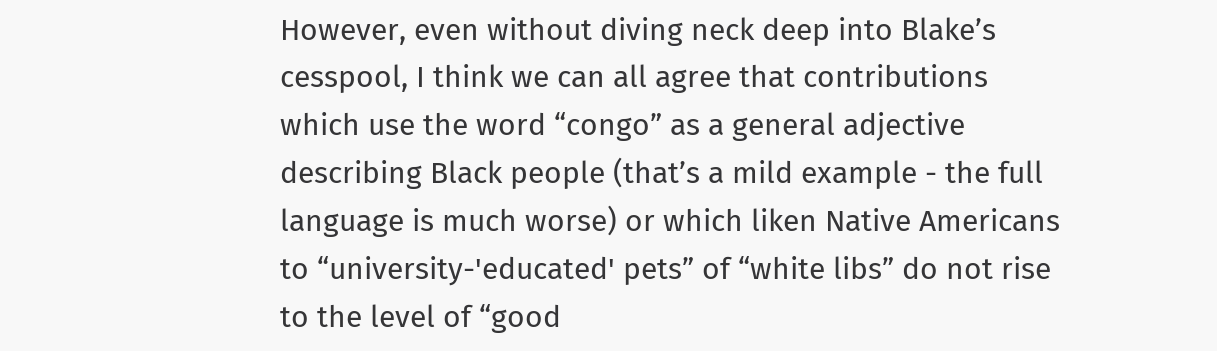However, even without diving neck deep into Blake’s cesspool, I think we can all agree that contributions which use the word “congo” as a general adjective describing Black people (that’s a mild example - the full language is much worse) or which liken Native Americans to “university-'educated' pets” of “white libs” do not rise to the level of “good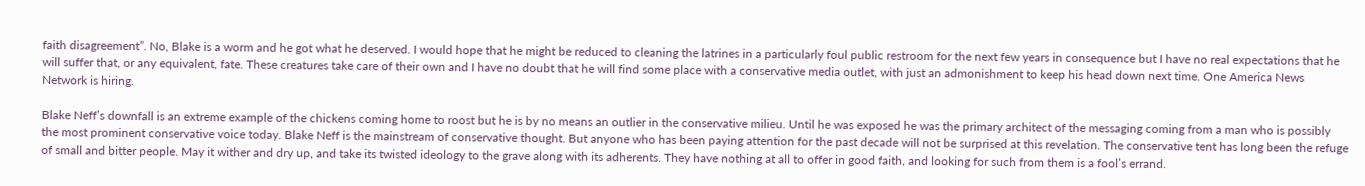faith disagreement”. No, Blake is a worm and he got what he deserved. I would hope that he might be reduced to cleaning the latrines in a particularly foul public restroom for the next few years in consequence but I have no real expectations that he will suffer that, or any equivalent, fate. These creatures take care of their own and I have no doubt that he will find some place with a conservative media outlet, with just an admonishment to keep his head down next time. One America News Network is hiring.

Blake Neff’s downfall is an extreme example of the chickens coming home to roost but he is by no means an outlier in the conservative milieu. Until he was exposed he was the primary architect of the messaging coming from a man who is possibly the most prominent conservative voice today. Blake Neff is the mainstream of conservative thought. But anyone who has been paying attention for the past decade will not be surprised at this revelation. The conservative tent has long been the refuge of small and bitter people. May it wither and dry up, and take its twisted ideology to the grave along with its adherents. They have nothing at all to offer in good faith, and looking for such from them is a fool’s errand.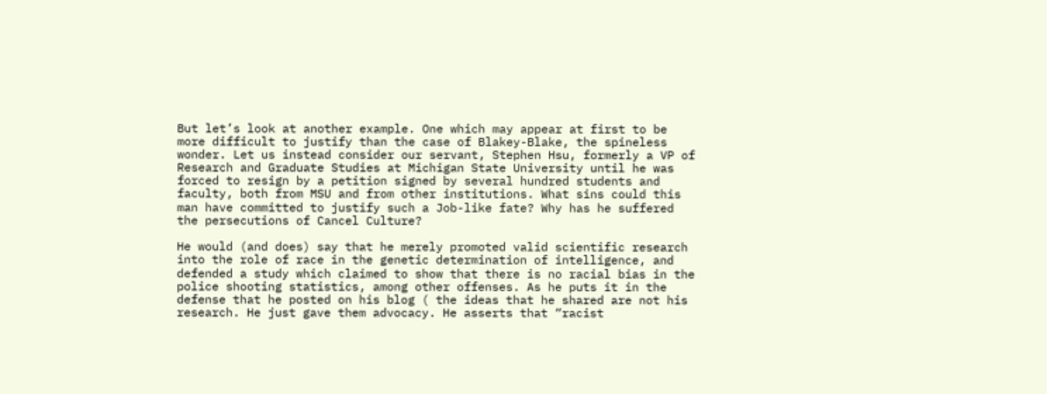But let’s look at another example. One which may appear at first to be more difficult to justify than the case of Blakey-Blake, the spineless wonder. Let us instead consider our servant, Stephen Hsu, formerly a VP of Research and Graduate Studies at Michigan State University until he was forced to resign by a petition signed by several hundred students and faculty, both from MSU and from other institutions. What sins could this man have committed to justify such a Job-like fate? Why has he suffered the persecutions of Cancel Culture?

He would (and does) say that he merely promoted valid scientific research into the role of race in the genetic determination of intelligence, and defended a study which claimed to show that there is no racial bias in the police shooting statistics, among other offenses. As he puts it in the defense that he posted on his blog ( the ideas that he shared are not his research. He just gave them advocacy. He asserts that “racist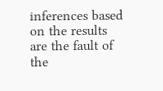inferences based on the results are the fault of the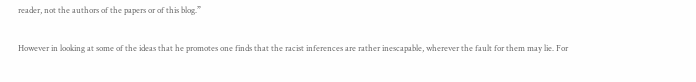reader, not the authors of the papers or of this blog.”

However in looking at some of the ideas that he promotes one finds that the racist inferences are rather inescapable, wherever the fault for them may lie. For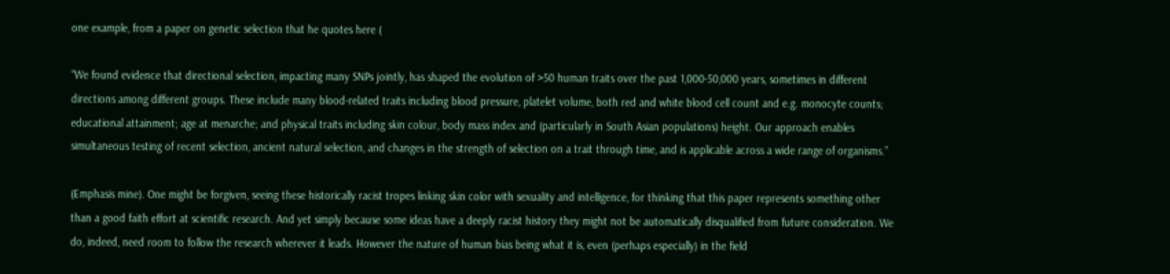one example, from a paper on genetic selection that he quotes here (

“We found evidence that directional selection, impacting many SNPs jointly, has shaped the evolution of >50 human traits over the past 1,000-50,000 years, sometimes in different directions among different groups. These include many blood-related traits including blood pressure, platelet volume, both red and white blood cell count and e.g. monocyte counts; educational attainment; age at menarche; and physical traits including skin colour, body mass index and (particularly in South Asian populations) height. Our approach enables simultaneous testing of recent selection, ancient natural selection, and changes in the strength of selection on a trait through time, and is applicable across a wide range of organisms.”

(Emphasis mine). One might be forgiven, seeing these historically racist tropes linking skin color with sexuality and intelligence, for thinking that this paper represents something other than a good faith effort at scientific research. And yet simply because some ideas have a deeply racist history they might not be automatically disqualified from future consideration. We do, indeed, need room to follow the research wherever it leads. However the nature of human bias being what it is, even (perhaps especially) in the field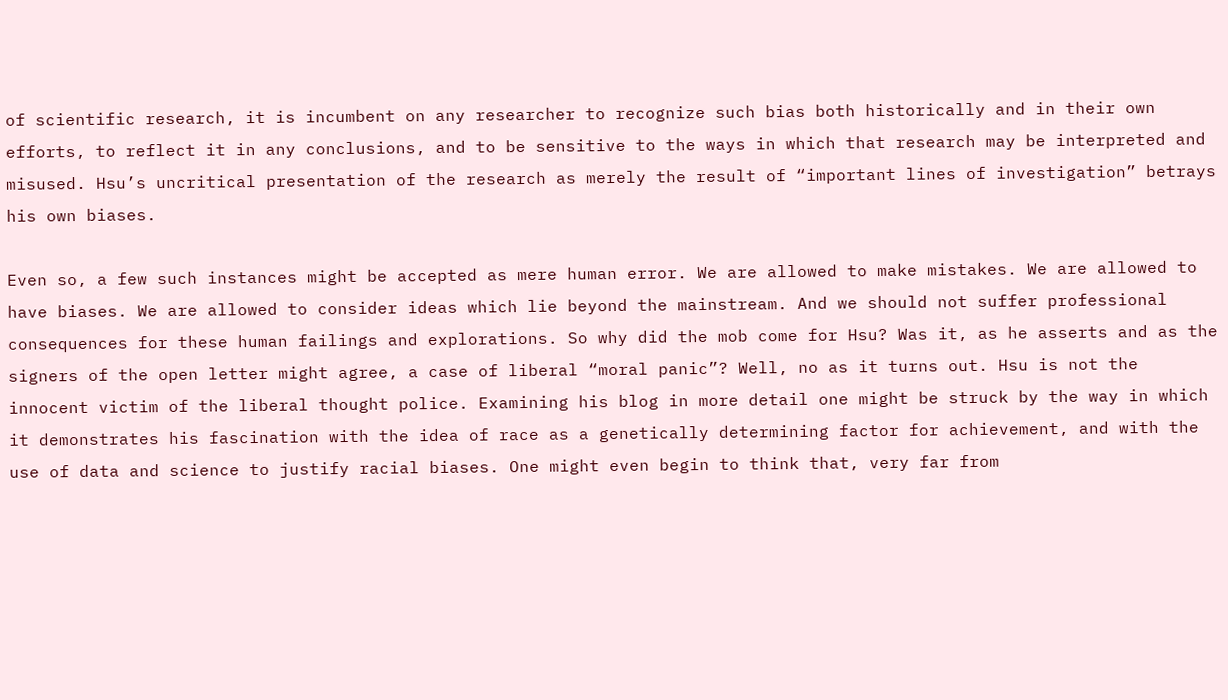of scientific research, it is incumbent on any researcher to recognize such bias both historically and in their own efforts, to reflect it in any conclusions, and to be sensitive to the ways in which that research may be interpreted and misused. Hsu’s uncritical presentation of the research as merely the result of “important lines of investigation” betrays his own biases.

Even so, a few such instances might be accepted as mere human error. We are allowed to make mistakes. We are allowed to have biases. We are allowed to consider ideas which lie beyond the mainstream. And we should not suffer professional consequences for these human failings and explorations. So why did the mob come for Hsu? Was it, as he asserts and as the signers of the open letter might agree, a case of liberal “moral panic”? Well, no as it turns out. Hsu is not the innocent victim of the liberal thought police. Examining his blog in more detail one might be struck by the way in which it demonstrates his fascination with the idea of race as a genetically determining factor for achievement, and with the use of data and science to justify racial biases. One might even begin to think that, very far from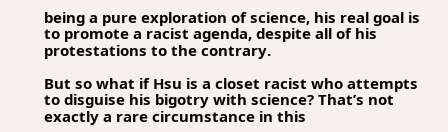being a pure exploration of science, his real goal is to promote a racist agenda, despite all of his protestations to the contrary.

But so what if Hsu is a closet racist who attempts to disguise his bigotry with science? That’s not exactly a rare circumstance in this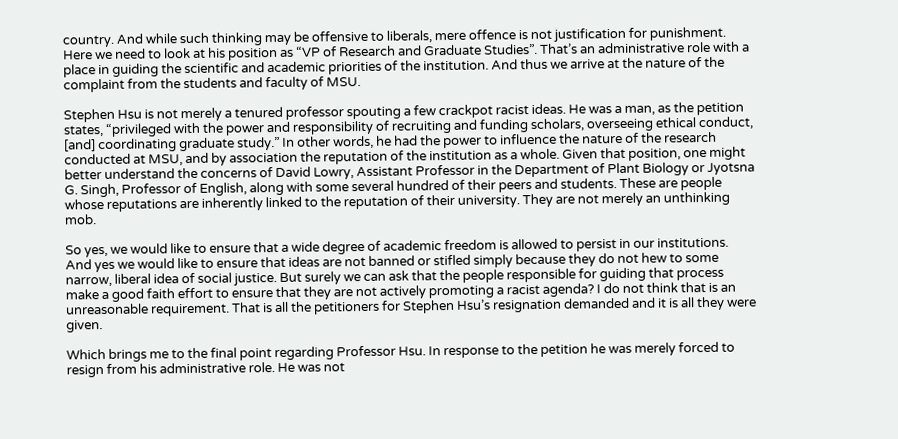country. And while such thinking may be offensive to liberals, mere offence is not justification for punishment. Here we need to look at his position as “VP of Research and Graduate Studies”. That’s an administrative role with a place in guiding the scientific and academic priorities of the institution. And thus we arrive at the nature of the complaint from the students and faculty of MSU.

Stephen Hsu is not merely a tenured professor spouting a few crackpot racist ideas. He was a man, as the petition states, “privileged with the power and responsibility of recruiting and funding scholars, overseeing ethical conduct, [and] coordinating graduate study.” In other words, he had the power to influence the nature of the research conducted at MSU, and by association the reputation of the institution as a whole. Given that position, one might better understand the concerns of David Lowry, Assistant Professor in the Department of Plant Biology or Jyotsna G. Singh, Professor of English, along with some several hundred of their peers and students. These are people whose reputations are inherently linked to the reputation of their university. They are not merely an unthinking mob.

So yes, we would like to ensure that a wide degree of academic freedom is allowed to persist in our institutions. And yes we would like to ensure that ideas are not banned or stifled simply because they do not hew to some narrow, liberal idea of social justice. But surely we can ask that the people responsible for guiding that process make a good faith effort to ensure that they are not actively promoting a racist agenda? I do not think that is an unreasonable requirement. That is all the petitioners for Stephen Hsu’s resignation demanded and it is all they were given.

Which brings me to the final point regarding Professor Hsu. In response to the petition he was merely forced to resign from his administrative role. He was not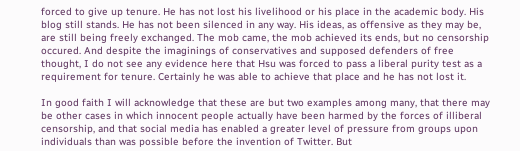forced to give up tenure. He has not lost his livelihood or his place in the academic body. His blog still stands. He has not been silenced in any way. His ideas, as offensive as they may be, are still being freely exchanged. The mob came, the mob achieved its ends, but no censorship occured. And despite the imaginings of conservatives and supposed defenders of free thought, I do not see any evidence here that Hsu was forced to pass a liberal purity test as a requirement for tenure. Certainly he was able to achieve that place and he has not lost it.

In good faith I will acknowledge that these are but two examples among many, that there may be other cases in which innocent people actually have been harmed by the forces of illiberal censorship, and that social media has enabled a greater level of pressure from groups upon individuals than was possible before the invention of Twitter. But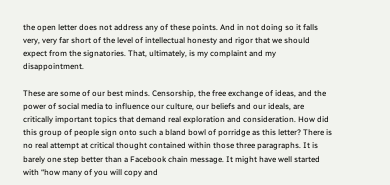the open letter does not address any of these points. And in not doing so it falls very, very far short of the level of intellectual honesty and rigor that we should expect from the signatories. That, ultimately, is my complaint and my disappointment.

These are some of our best minds. Censorship, the free exchange of ideas, and the power of social media to influence our culture, our beliefs and our ideals, are critically important topics that demand real exploration and consideration. How did this group of people sign onto such a bland bowl of porridge as this letter? There is no real attempt at critical thought contained within those three paragraphs. It is barely one step better than a Facebook chain message. It might have well started with “how many of you will copy and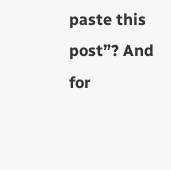paste this post”? And for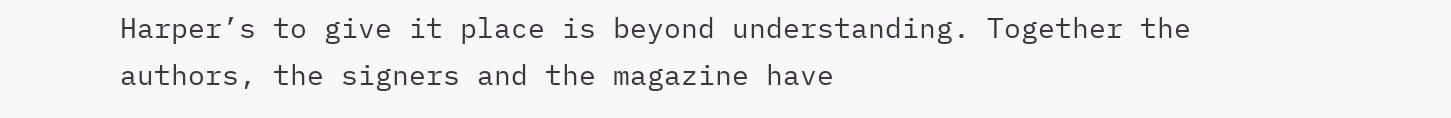Harper’s to give it place is beyond understanding. Together the authors, the signers and the magazine have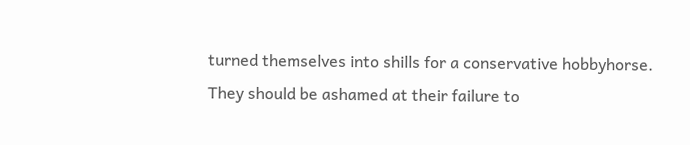turned themselves into shills for a conservative hobbyhorse. They should be ashamed at their failure to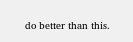do better than this.